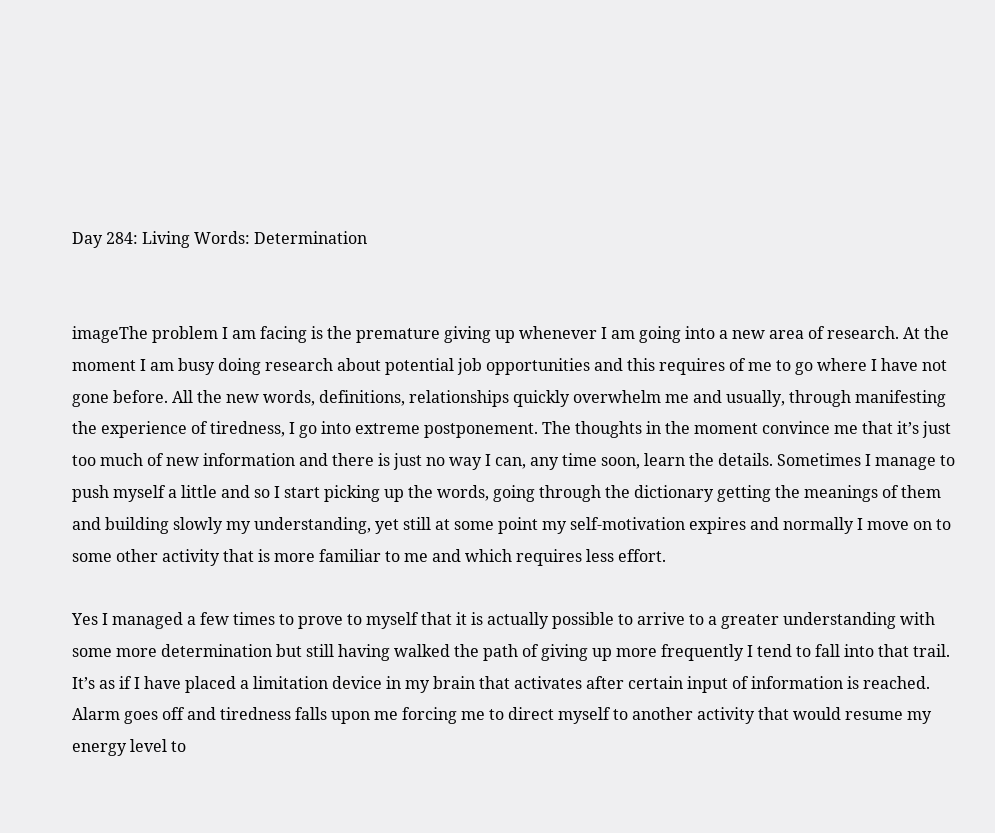Day 284: Living Words: Determination


imageThe problem I am facing is the premature giving up whenever I am going into a new area of research. At the moment I am busy doing research about potential job opportunities and this requires of me to go where I have not gone before. All the new words, definitions, relationships quickly overwhelm me and usually, through manifesting the experience of tiredness, I go into extreme postponement. The thoughts in the moment convince me that it’s just too much of new information and there is just no way I can, any time soon, learn the details. Sometimes I manage to push myself a little and so I start picking up the words, going through the dictionary getting the meanings of them and building slowly my understanding, yet still at some point my self-motivation expires and normally I move on to some other activity that is more familiar to me and which requires less effort.

Yes I managed a few times to prove to myself that it is actually possible to arrive to a greater understanding with some more determination but still having walked the path of giving up more frequently I tend to fall into that trail. It’s as if I have placed a limitation device in my brain that activates after certain input of information is reached. Alarm goes off and tiredness falls upon me forcing me to direct myself to another activity that would resume my energy level to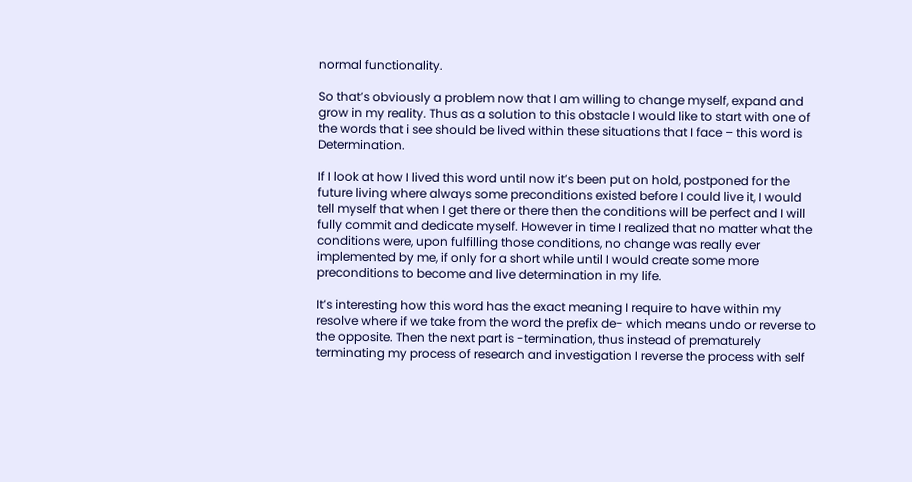normal functionality.

So that’s obviously a problem now that I am willing to change myself, expand and grow in my reality. Thus as a solution to this obstacle I would like to start with one of the words that i see should be lived within these situations that I face – this word is Determination.

If I look at how I lived this word until now it’s been put on hold, postponed for the future living where always some preconditions existed before I could live it, I would tell myself that when I get there or there then the conditions will be perfect and I will fully commit and dedicate myself. However in time I realized that no matter what the conditions were, upon fulfilling those conditions, no change was really ever implemented by me, if only for a short while until I would create some more preconditions to become and live determination in my life.

It’s interesting how this word has the exact meaning I require to have within my resolve where if we take from the word the prefix de- which means undo or reverse to the opposite. Then the next part is -termination, thus instead of prematurely terminating my process of research and investigation I reverse the process with self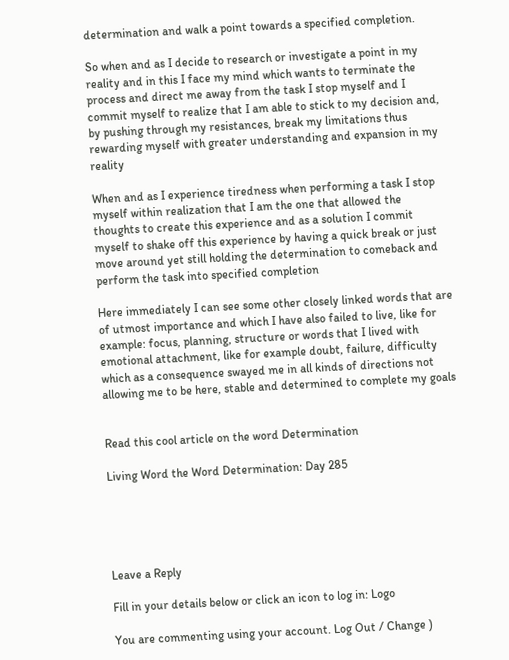determination and walk a point towards a specified completion.

So when and as I decide to research or investigate a point in my reality and in this I face my mind which wants to terminate the process and direct me away from the task I stop myself and I commit myself to realize that I am able to stick to my decision and, by pushing through my resistances, break my limitations thus rewarding myself with greater understanding and expansion in my reality

When and as I experience tiredness when performing a task I stop myself within realization that I am the one that allowed the thoughts to create this experience and as a solution I commit myself to shake off this experience by having a quick break or just move around yet still holding the determination to comeback and perform the task into specified completion

Here immediately I can see some other closely linked words that are of utmost importance and which I have also failed to live, like for example: focus, planning, structure or words that I lived with emotional attachment, like for example doubt, failure, difficulty which as a consequence swayed me in all kinds of directions not allowing me to be here, stable and determined to complete my goals


Read this cool article on the word Determination

Living Word the Word Determination: Day 285





Leave a Reply

Fill in your details below or click an icon to log in: Logo

You are commenting using your account. Log Out / Change )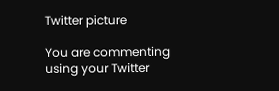Twitter picture

You are commenting using your Twitter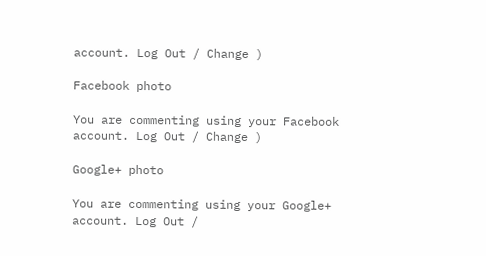account. Log Out / Change )

Facebook photo

You are commenting using your Facebook account. Log Out / Change )

Google+ photo

You are commenting using your Google+ account. Log Out /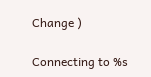Change )

Connecting to %s